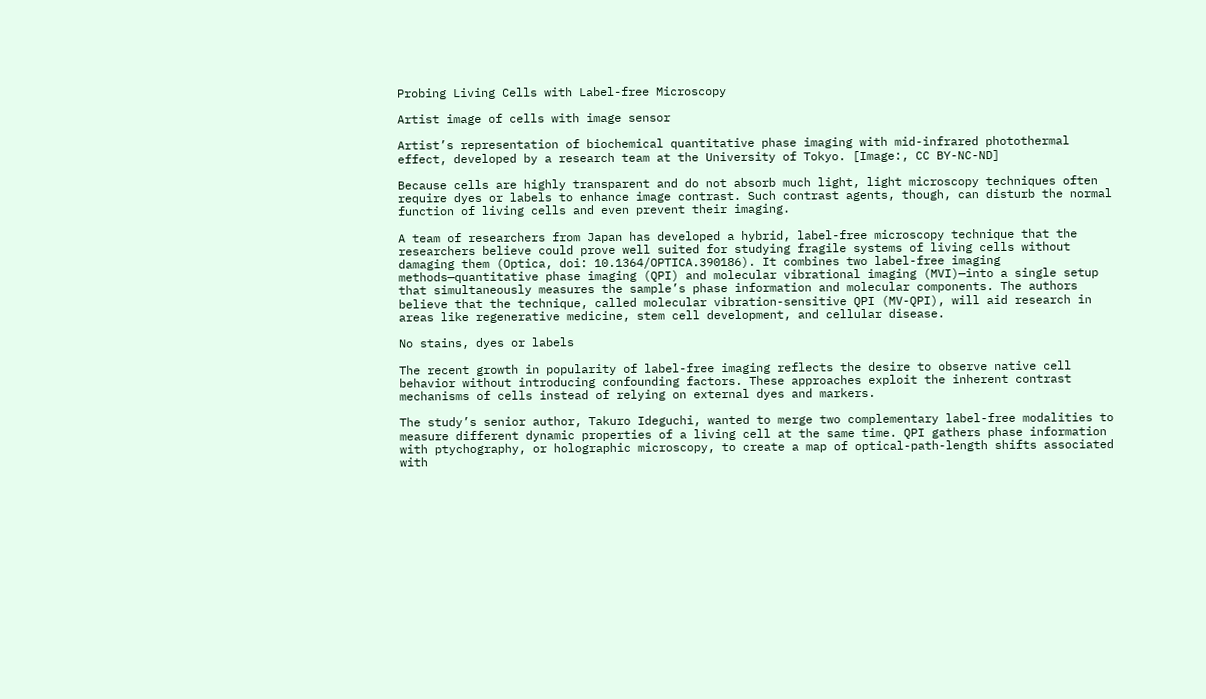Probing Living Cells with Label-free Microscopy

Artist image of cells with image sensor

Artist’s representation of biochemical quantitative phase imaging with mid-infrared photothermal effect, developed by a research team at the University of Tokyo. [Image:, CC BY-NC-ND]

Because cells are highly transparent and do not absorb much light, light microscopy techniques often require dyes or labels to enhance image contrast. Such contrast agents, though, can disturb the normal function of living cells and even prevent their imaging.

A team of researchers from Japan has developed a hybrid, label-free microscopy technique that the researchers believe could prove well suited for studying fragile systems of living cells without damaging them (Optica, doi: 10.1364/OPTICA.390186). It combines two label-free imaging methods—quantitative phase imaging (QPI) and molecular vibrational imaging (MVI)—into a single setup that simultaneously measures the sample’s phase information and molecular components. The authors believe that the technique, called molecular vibration-sensitive QPI (MV-QPI), will aid research in areas like regenerative medicine, stem cell development, and cellular disease.

No stains, dyes or labels

The recent growth in popularity of label-free imaging reflects the desire to observe native cell behavior without introducing confounding factors. These approaches exploit the inherent contrast mechanisms of cells instead of relying on external dyes and markers.

The study’s senior author, Takuro Ideguchi, wanted to merge two complementary label-free modalities to measure different dynamic properties of a living cell at the same time. QPI gathers phase information with ptychography, or holographic microscopy, to create a map of optical-path-length shifts associated with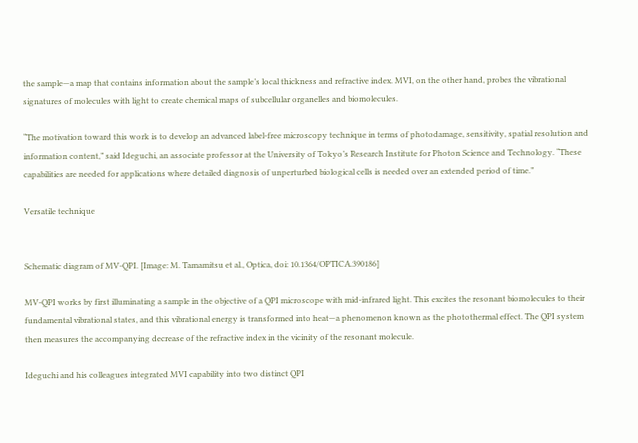the sample—a map that contains information about the sample’s local thickness and refractive index. MVI, on the other hand, probes the vibrational signatures of molecules with light to create chemical maps of subcellular organelles and biomolecules.

“The motivation toward this work is to develop an advanced label-free microscopy technique in terms of photodamage, sensitivity, spatial resolution and information content,” said Ideguchi, an associate professor at the University of Tokyo’s Research Institute for Photon Science and Technology. “These capabilities are needed for applications where detailed diagnosis of unperturbed biological cells is needed over an extended period of time.”

Versatile technique


Schematic diagram of MV-QPI. [Image: M. Tamamitsu et al., Optica, doi: 10.1364/OPTICA.390186]

MV-QPI works by first illuminating a sample in the objective of a QPI microscope with mid-infrared light. This excites the resonant biomolecules to their fundamental vibrational states, and this vibrational energy is transformed into heat—a phenomenon known as the photothermal effect. The QPI system then measures the accompanying decrease of the refractive index in the vicinity of the resonant molecule.

Ideguchi and his colleagues integrated MVI capability into two distinct QPI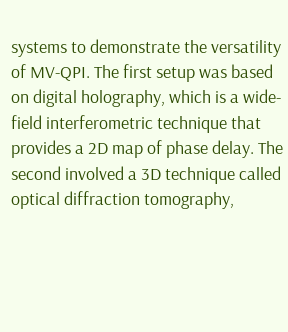systems to demonstrate the versatility of MV-QPI. The first setup was based on digital holography, which is a wide-field interferometric technique that provides a 2D map of phase delay. The second involved a 3D technique called optical diffraction tomography,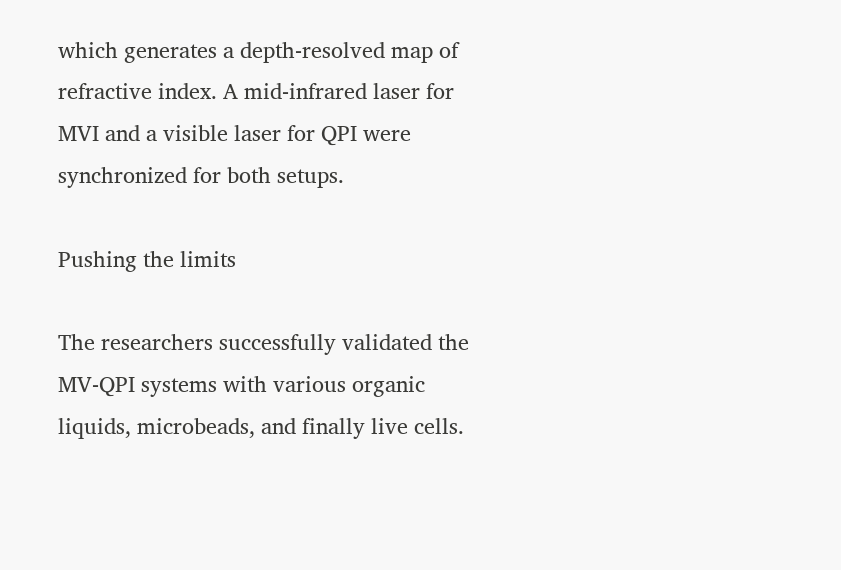which generates a depth-resolved map of refractive index. A mid-infrared laser for MVI and a visible laser for QPI were synchronized for both setups.

Pushing the limits

The researchers successfully validated the MV-QPI systems with various organic liquids, microbeads, and finally live cells.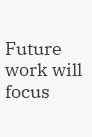Future work will focus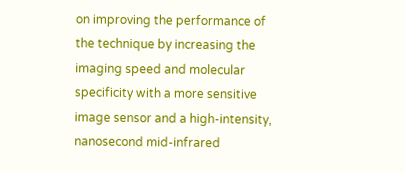on improving the performance of the technique by increasing the imaging speed and molecular specificity with a more sensitive image sensor and a high-intensity, nanosecond mid-infrared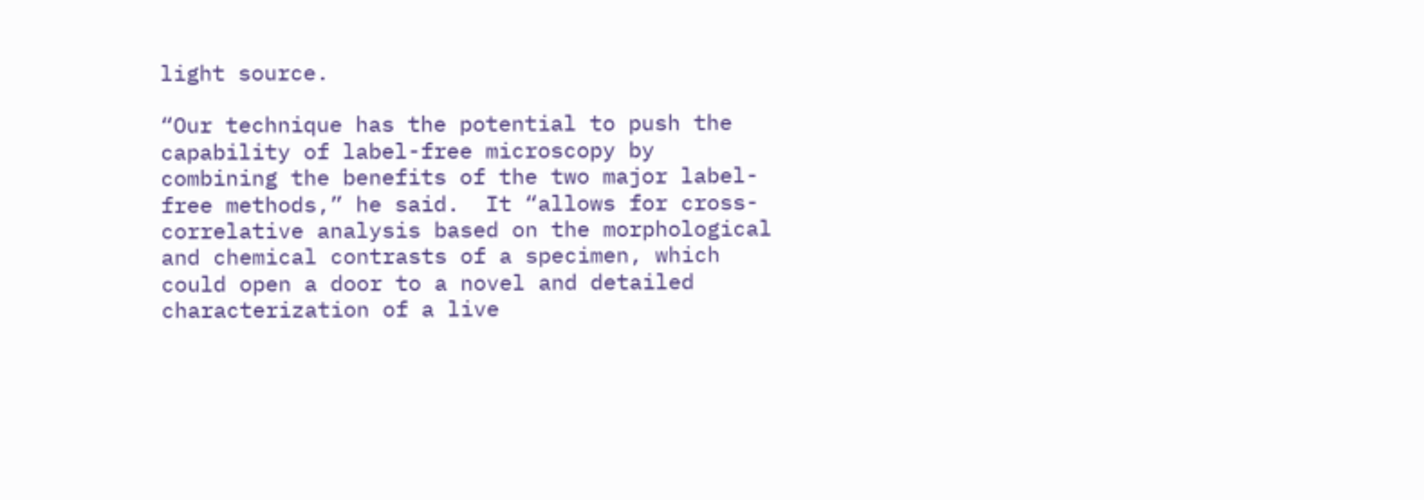light source.

“Our technique has the potential to push the capability of label-free microscopy by combining the benefits of the two major label-free methods,” he said.  It “allows for cross-correlative analysis based on the morphological and chemical contrasts of a specimen, which could open a door to a novel and detailed characterization of a live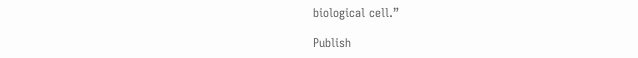biological cell.”

Publish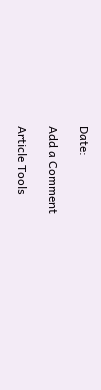Date:

Add a Comment

Article Tools